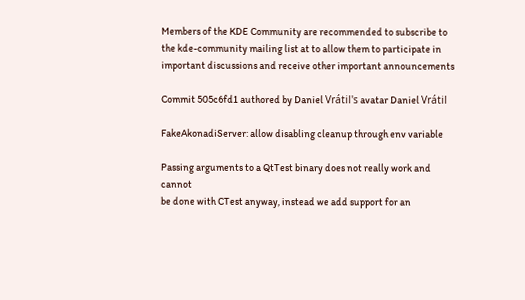Members of the KDE Community are recommended to subscribe to the kde-community mailing list at to allow them to participate in important discussions and receive other important announcements

Commit 505c6fd1 authored by Daniel Vrátil's avatar Daniel Vrátil

FakeAkonadiServer: allow disabling cleanup through env variable

Passing arguments to a QtTest binary does not really work and cannot
be done with CTest anyway, instead we add support for an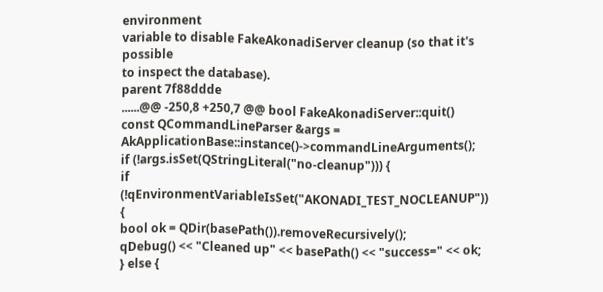environment
variable to disable FakeAkonadiServer cleanup (so that it's possible
to inspect the database).
parent 7f88ddde
......@@ -250,8 +250,7 @@ bool FakeAkonadiServer::quit()
const QCommandLineParser &args = AkApplicationBase::instance()->commandLineArguments();
if (!args.isSet(QStringLiteral("no-cleanup"))) {
if (!qEnvironmentVariableIsSet("AKONADI_TEST_NOCLEANUP")) {
bool ok = QDir(basePath()).removeRecursively();
qDebug() << "Cleaned up" << basePath() << "success=" << ok;
} else {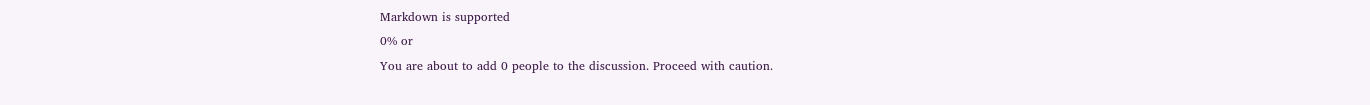Markdown is supported
0% or
You are about to add 0 people to the discussion. Proceed with caution.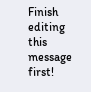Finish editing this message first!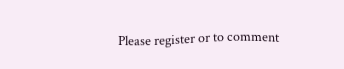Please register or to comment